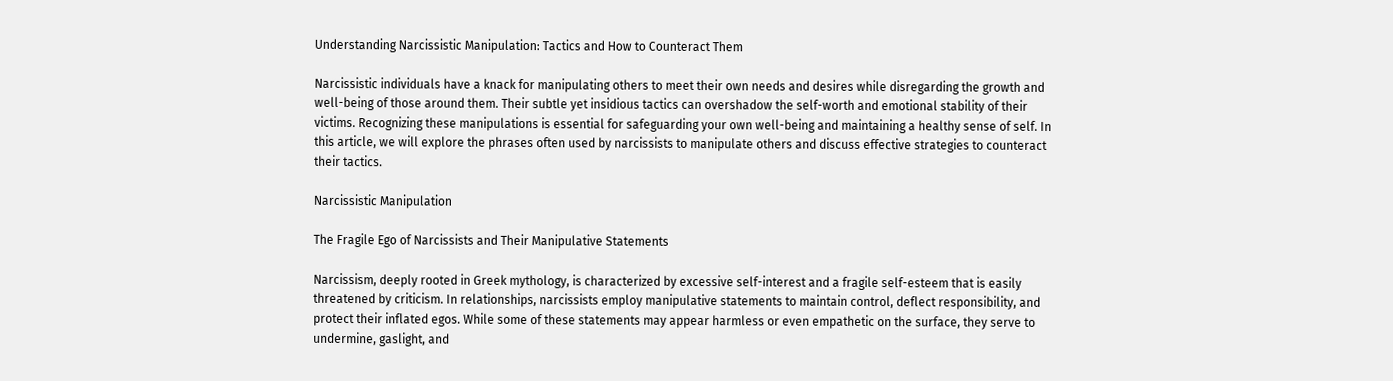Understanding Narcissistic Manipulation: Tactics and How to Counteract Them

Narcissistic individuals have a knack for manipulating others to meet their own needs and desires while disregarding the growth and well-being of those around them. Their subtle yet insidious tactics can overshadow the self-worth and emotional stability of their victims. Recognizing these manipulations is essential for safeguarding your own well-being and maintaining a healthy sense of self. In this article, we will explore the phrases often used by narcissists to manipulate others and discuss effective strategies to counteract their tactics.

Narcissistic Manipulation

The Fragile Ego of Narcissists and Their Manipulative Statements

Narcissism, deeply rooted in Greek mythology, is characterized by excessive self-interest and a fragile self-esteem that is easily threatened by criticism. In relationships, narcissists employ manipulative statements to maintain control, deflect responsibility, and protect their inflated egos. While some of these statements may appear harmless or even empathetic on the surface, they serve to undermine, gaslight, and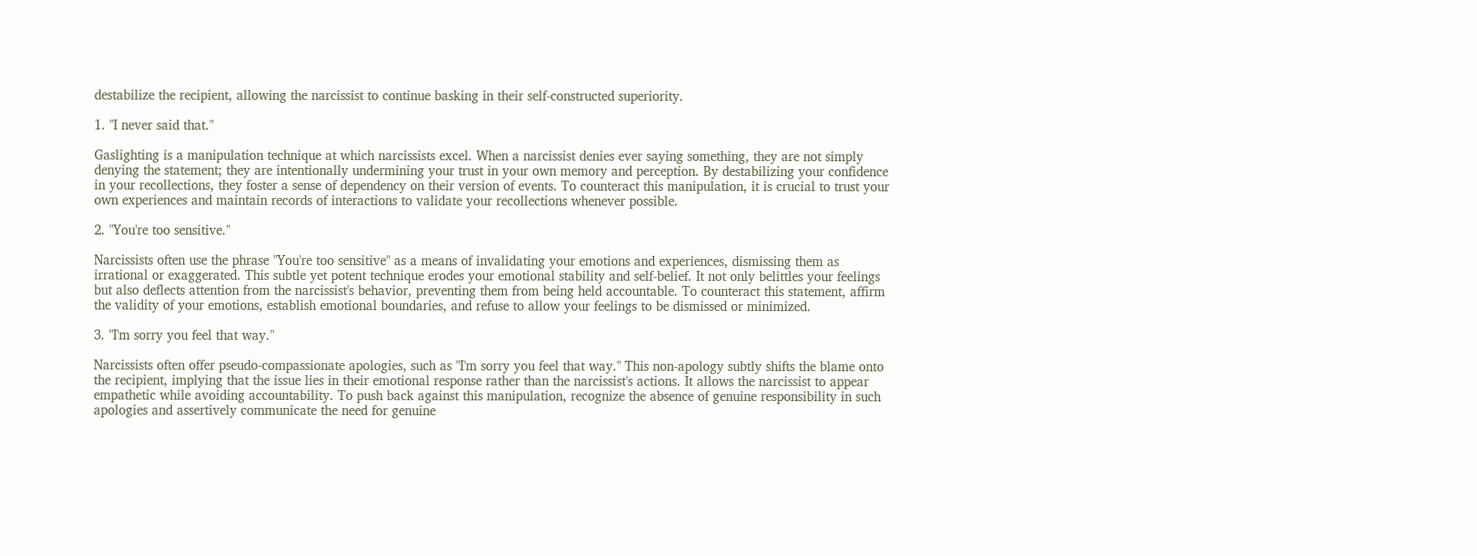destabilize the recipient, allowing the narcissist to continue basking in their self-constructed superiority.

1. "I never said that."

Gaslighting is a manipulation technique at which narcissists excel. When a narcissist denies ever saying something, they are not simply denying the statement; they are intentionally undermining your trust in your own memory and perception. By destabilizing your confidence in your recollections, they foster a sense of dependency on their version of events. To counteract this manipulation, it is crucial to trust your own experiences and maintain records of interactions to validate your recollections whenever possible.

2. "You're too sensitive."

Narcissists often use the phrase "You're too sensitive" as a means of invalidating your emotions and experiences, dismissing them as irrational or exaggerated. This subtle yet potent technique erodes your emotional stability and self-belief. It not only belittles your feelings but also deflects attention from the narcissist's behavior, preventing them from being held accountable. To counteract this statement, affirm the validity of your emotions, establish emotional boundaries, and refuse to allow your feelings to be dismissed or minimized.

3. "I'm sorry you feel that way."

Narcissists often offer pseudo-compassionate apologies, such as "I'm sorry you feel that way." This non-apology subtly shifts the blame onto the recipient, implying that the issue lies in their emotional response rather than the narcissist's actions. It allows the narcissist to appear empathetic while avoiding accountability. To push back against this manipulation, recognize the absence of genuine responsibility in such apologies and assertively communicate the need for genuine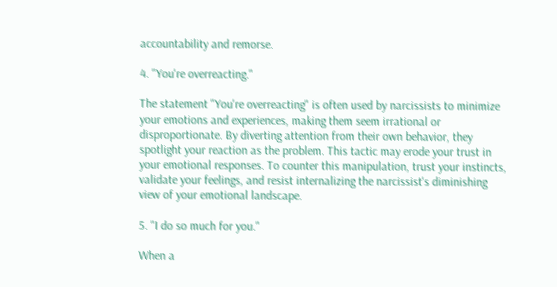accountability and remorse.

4. "You're overreacting."

The statement "You're overreacting" is often used by narcissists to minimize your emotions and experiences, making them seem irrational or disproportionate. By diverting attention from their own behavior, they spotlight your reaction as the problem. This tactic may erode your trust in your emotional responses. To counter this manipulation, trust your instincts, validate your feelings, and resist internalizing the narcissist's diminishing view of your emotional landscape.

5. "I do so much for you."

When a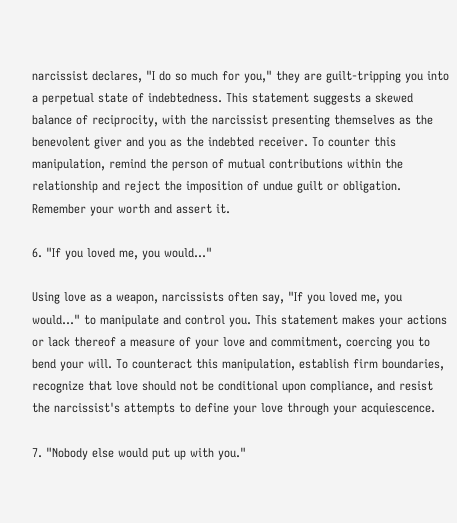narcissist declares, "I do so much for you," they are guilt-tripping you into a perpetual state of indebtedness. This statement suggests a skewed balance of reciprocity, with the narcissist presenting themselves as the benevolent giver and you as the indebted receiver. To counter this manipulation, remind the person of mutual contributions within the relationship and reject the imposition of undue guilt or obligation. Remember your worth and assert it.

6. "If you loved me, you would..."

Using love as a weapon, narcissists often say, "If you loved me, you would..." to manipulate and control you. This statement makes your actions or lack thereof a measure of your love and commitment, coercing you to bend your will. To counteract this manipulation, establish firm boundaries, recognize that love should not be conditional upon compliance, and resist the narcissist's attempts to define your love through your acquiescence.

7. "Nobody else would put up with you."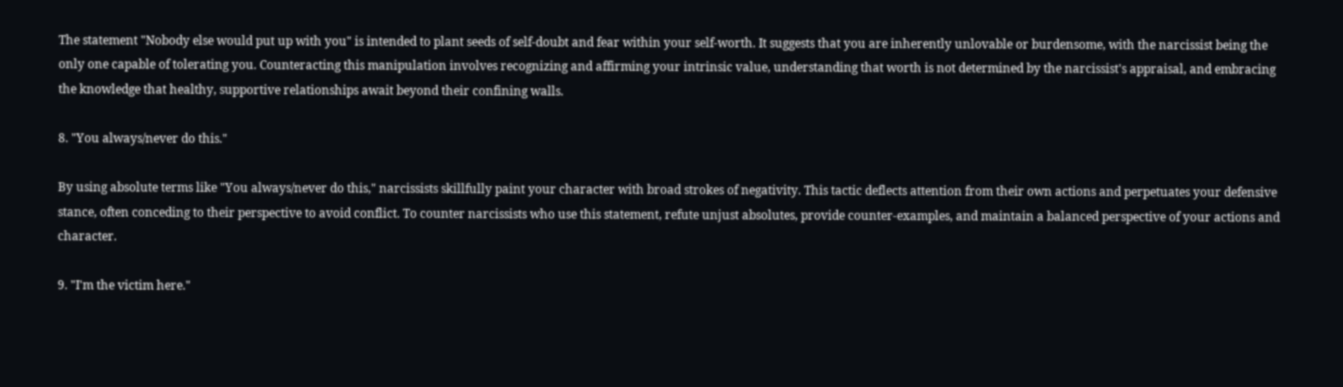The statement "Nobody else would put up with you" is intended to plant seeds of self-doubt and fear within your self-worth. It suggests that you are inherently unlovable or burdensome, with the narcissist being the only one capable of tolerating you. Counteracting this manipulation involves recognizing and affirming your intrinsic value, understanding that worth is not determined by the narcissist's appraisal, and embracing the knowledge that healthy, supportive relationships await beyond their confining walls.

8. "You always/never do this."

By using absolute terms like "You always/never do this," narcissists skillfully paint your character with broad strokes of negativity. This tactic deflects attention from their own actions and perpetuates your defensive stance, often conceding to their perspective to avoid conflict. To counter narcissists who use this statement, refute unjust absolutes, provide counter-examples, and maintain a balanced perspective of your actions and character.

9. "I'm the victim here."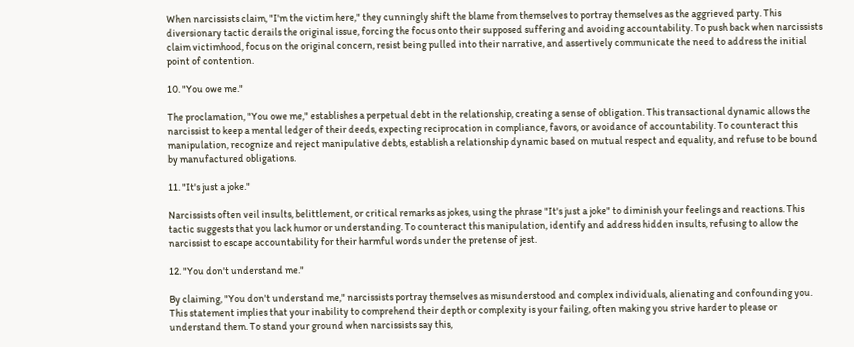When narcissists claim, "I'm the victim here," they cunningly shift the blame from themselves to portray themselves as the aggrieved party. This diversionary tactic derails the original issue, forcing the focus onto their supposed suffering and avoiding accountability. To push back when narcissists claim victimhood, focus on the original concern, resist being pulled into their narrative, and assertively communicate the need to address the initial point of contention.

10. "You owe me."

The proclamation, "You owe me," establishes a perpetual debt in the relationship, creating a sense of obligation. This transactional dynamic allows the narcissist to keep a mental ledger of their deeds, expecting reciprocation in compliance, favors, or avoidance of accountability. To counteract this manipulation, recognize and reject manipulative debts, establish a relationship dynamic based on mutual respect and equality, and refuse to be bound by manufactured obligations.

11. "It's just a joke."

Narcissists often veil insults, belittlement, or critical remarks as jokes, using the phrase "It's just a joke" to diminish your feelings and reactions. This tactic suggests that you lack humor or understanding. To counteract this manipulation, identify and address hidden insults, refusing to allow the narcissist to escape accountability for their harmful words under the pretense of jest.

12. "You don't understand me."

By claiming, "You don't understand me," narcissists portray themselves as misunderstood and complex individuals, alienating and confounding you. This statement implies that your inability to comprehend their depth or complexity is your failing, often making you strive harder to please or understand them. To stand your ground when narcissists say this,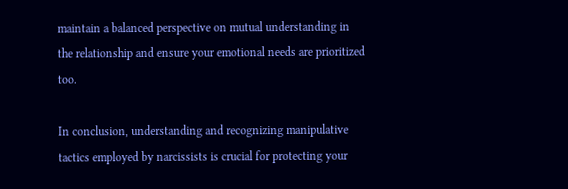maintain a balanced perspective on mutual understanding in the relationship and ensure your emotional needs are prioritized too.

In conclusion, understanding and recognizing manipulative tactics employed by narcissists is crucial for protecting your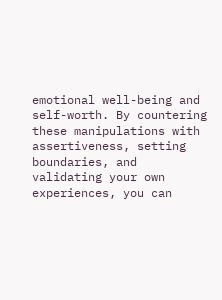emotional well-being and self-worth. By countering these manipulations with assertiveness, setting boundaries, and validating your own experiences, you can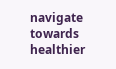navigate towards healthier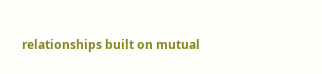relationships built on mutual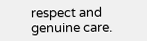respect and genuine care.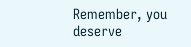Remember, you deserve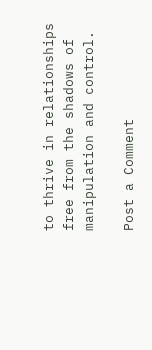to thrive in relationships free from the shadows of manipulation and control.

Post a Comment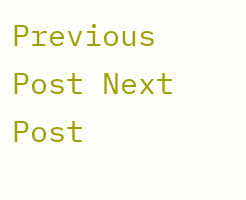Previous Post Next Post